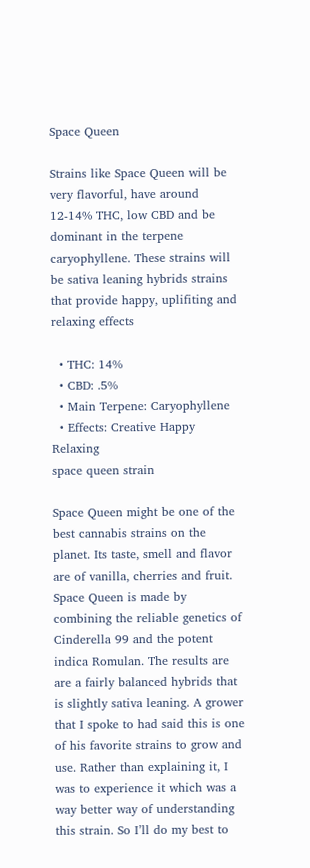Space Queen

Strains like Space Queen will be very flavorful, have around 12-14% THC, low CBD and be dominant in the terpene caryophyllene. These strains will be sativa leaning hybrids strains that provide happy, uplifiting and relaxing effects

  • THC: 14%
  • CBD: .5%
  • Main Terpene: Caryophyllene
  • Effects: Creative Happy Relaxing
space queen strain

Space Queen might be one of the best cannabis strains on the planet. Its taste, smell and flavor are of vanilla, cherries and fruit. Space Queen is made by combining the reliable genetics of Cinderella 99 and the potent indica Romulan. The results are are a fairly balanced hybrids that is slightly sativa leaning. A grower that I spoke to had said this is one of his favorite strains to grow and use. Rather than explaining it, I was to experience it which was a way better way of understanding this strain. So I’ll do my best to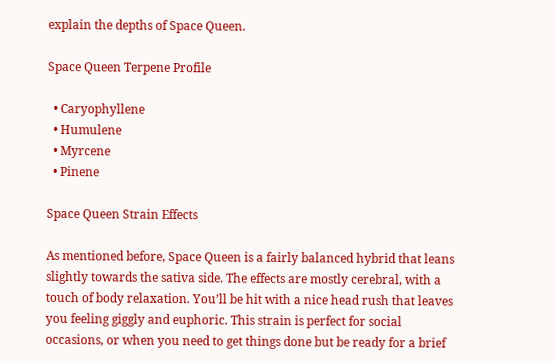explain the depths of Space Queen.

Space Queen Terpene Profile

  • Caryophyllene
  • Humulene
  • Myrcene
  • Pinene

Space Queen Strain Effects

As mentioned before, Space Queen is a fairly balanced hybrid that leans slightly towards the sativa side. The effects are mostly cerebral, with a touch of body relaxation. You’ll be hit with a nice head rush that leaves you feeling giggly and euphoric. This strain is perfect for social occasions, or when you need to get things done but be ready for a brief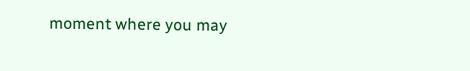moment where you may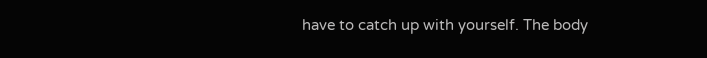have to catch up with yourself. The body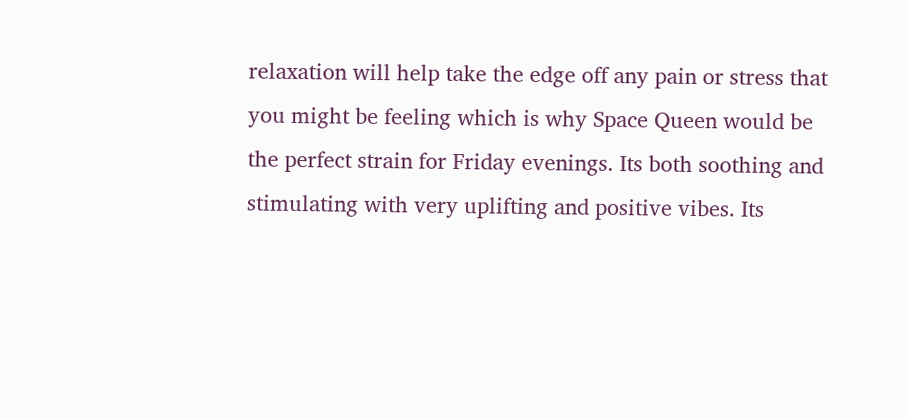relaxation will help take the edge off any pain or stress that you might be feeling which is why Space Queen would be the perfect strain for Friday evenings. Its both soothing and stimulating with very uplifting and positive vibes. Its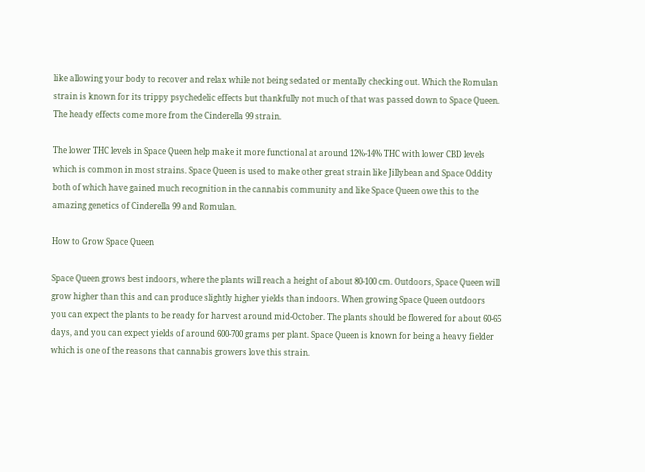like allowing your body to recover and relax while not being sedated or mentally checking out. Which the Romulan strain is known for its trippy psychedelic effects but thankfully not much of that was passed down to Space Queen. The heady effects come more from the Cinderella 99 strain.

The lower THC levels in Space Queen help make it more functional at around 12%-14% THC with lower CBD levels which is common in most strains. Space Queen is used to make other great strain like Jillybean and Space Oddity both of which have gained much recognition in the cannabis community and like Space Queen owe this to the amazing genetics of Cinderella 99 and Romulan.

How to Grow Space Queen

Space Queen grows best indoors, where the plants will reach a height of about 80-100 cm. Outdoors, Space Queen will grow higher than this and can produce slightly higher yields than indoors. When growing Space Queen outdoors you can expect the plants to be ready for harvest around mid-October. The plants should be flowered for about 60-65 days, and you can expect yields of around 600-700 grams per plant. Space Queen is known for being a heavy fielder which is one of the reasons that cannabis growers love this strain.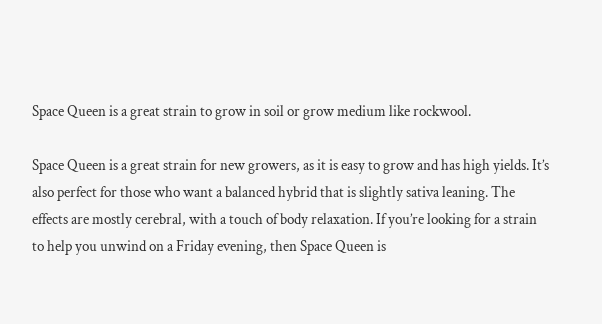Space Queen is a great strain to grow in soil or grow medium like rockwool.

Space Queen is a great strain for new growers, as it is easy to grow and has high yields. It’s also perfect for those who want a balanced hybrid that is slightly sativa leaning. The effects are mostly cerebral, with a touch of body relaxation. If you’re looking for a strain to help you unwind on a Friday evening, then Space Queen is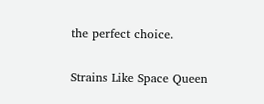the perfect choice.

Strains Like Space Queen